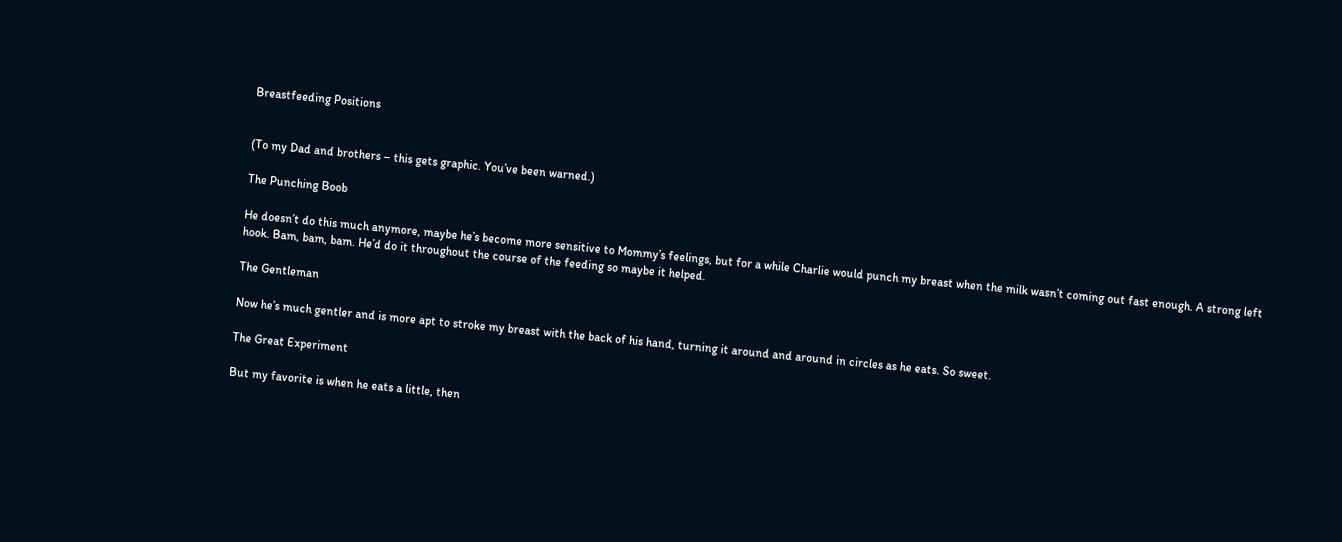Breastfeeding Positions


(To my Dad and brothers – this gets graphic. You’ve been warned.)

The Punching Boob

He doesn’t do this much anymore, maybe he’s become more sensitive to Mommy’s feelings, but for a while Charlie would punch my breast when the milk wasn’t coming out fast enough. A strong left hook. Bam, bam, bam. He’d do it throughout the course of the feeding so maybe it helped.

The Gentleman

Now he’s much gentler and is more apt to stroke my breast with the back of his hand, turning it around and around in circles as he eats. So sweet.

The Great Experiment

But my favorite is when he eats a little, then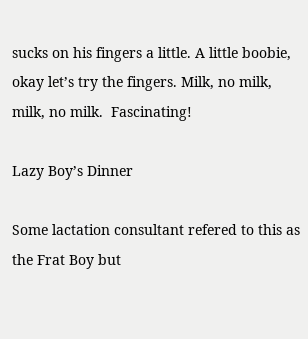sucks on his fingers a little. A little boobie, okay let’s try the fingers. Milk, no milk, milk, no milk.  Fascinating!

Lazy Boy’s Dinner

Some lactation consultant refered to this as the Frat Boy but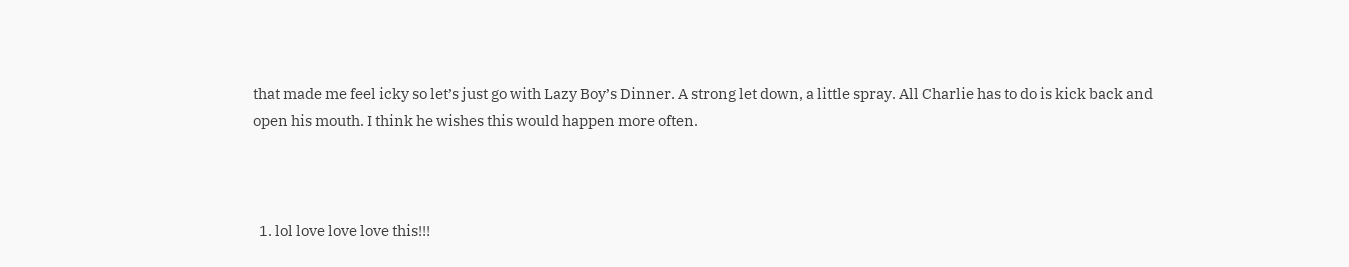that made me feel icky so let’s just go with Lazy Boy’s Dinner. A strong let down, a little spray. All Charlie has to do is kick back and open his mouth. I think he wishes this would happen more often.



  1. lol love love love this!!!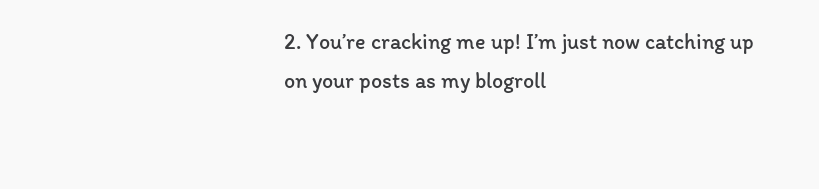2. You’re cracking me up! I’m just now catching up on your posts as my blogroll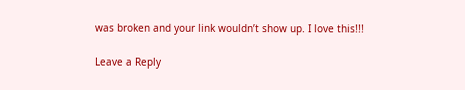was broken and your link wouldn’t show up. I love this!!!

Leave a Reply